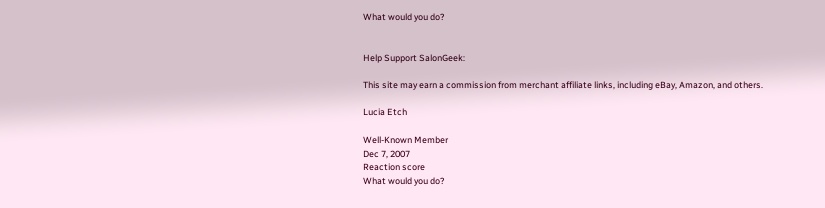What would you do?


Help Support SalonGeek:

This site may earn a commission from merchant affiliate links, including eBay, Amazon, and others.

Lucia Etch

Well-Known Member
Dec 7, 2007
Reaction score
What would you do?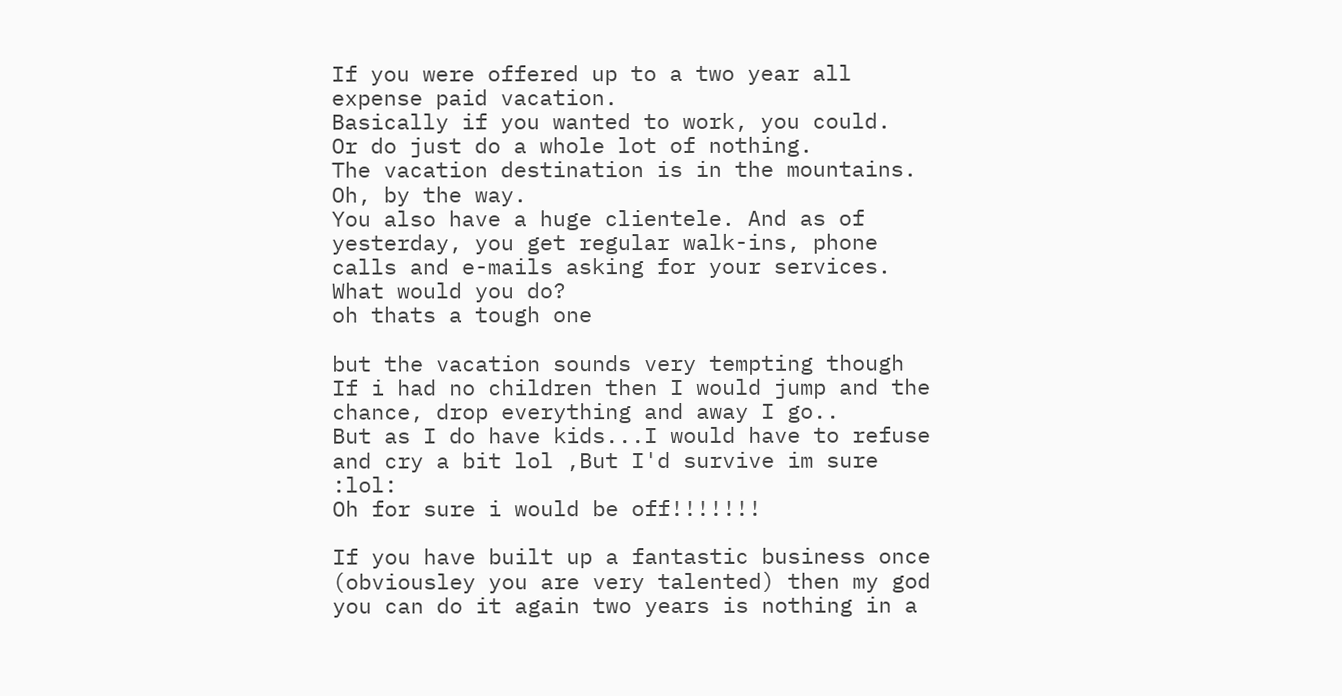If you were offered up to a two year all expense paid vacation.
Basically if you wanted to work, you could.
Or do just do a whole lot of nothing.
The vacation destination is in the mountains.
Oh, by the way.
You also have a huge clientele. And as of yesterday, you get regular walk-ins, phone calls and e-mails asking for your services.
What would you do?
oh thats a tough one

but the vacation sounds very tempting though
If i had no children then I would jump and the chance, drop everything and away I go..
But as I do have kids...I would have to refuse and cry a bit lol ,But I'd survive im sure :lol:
Oh for sure i would be off!!!!!!!

If you have built up a fantastic business once (obviousley you are very talented) then my god you can do it again two years is nothing in a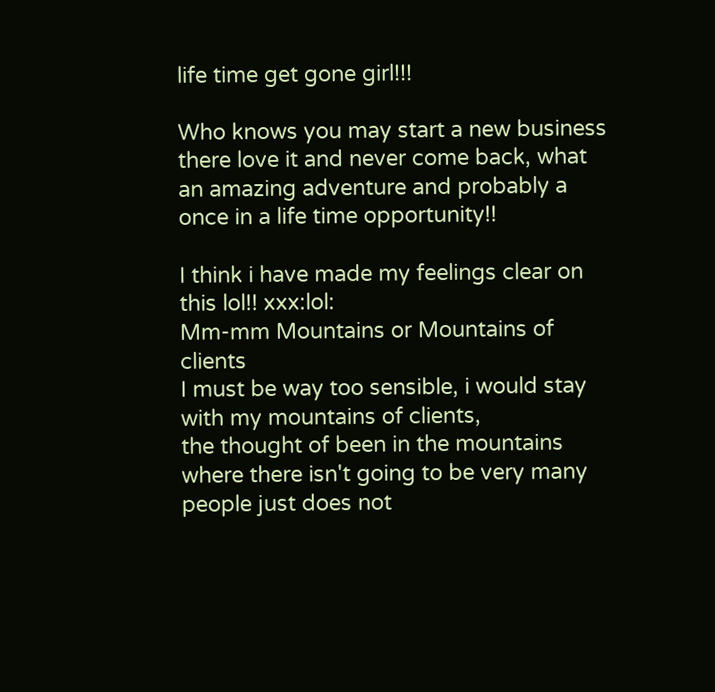life time get gone girl!!!

Who knows you may start a new business there love it and never come back, what an amazing adventure and probably a once in a life time opportunity!!

I think i have made my feelings clear on this lol!! xxx:lol:
Mm-mm Mountains or Mountains of clients
I must be way too sensible, i would stay with my mountains of clients,
the thought of been in the mountains where there isn't going to be very many people just does not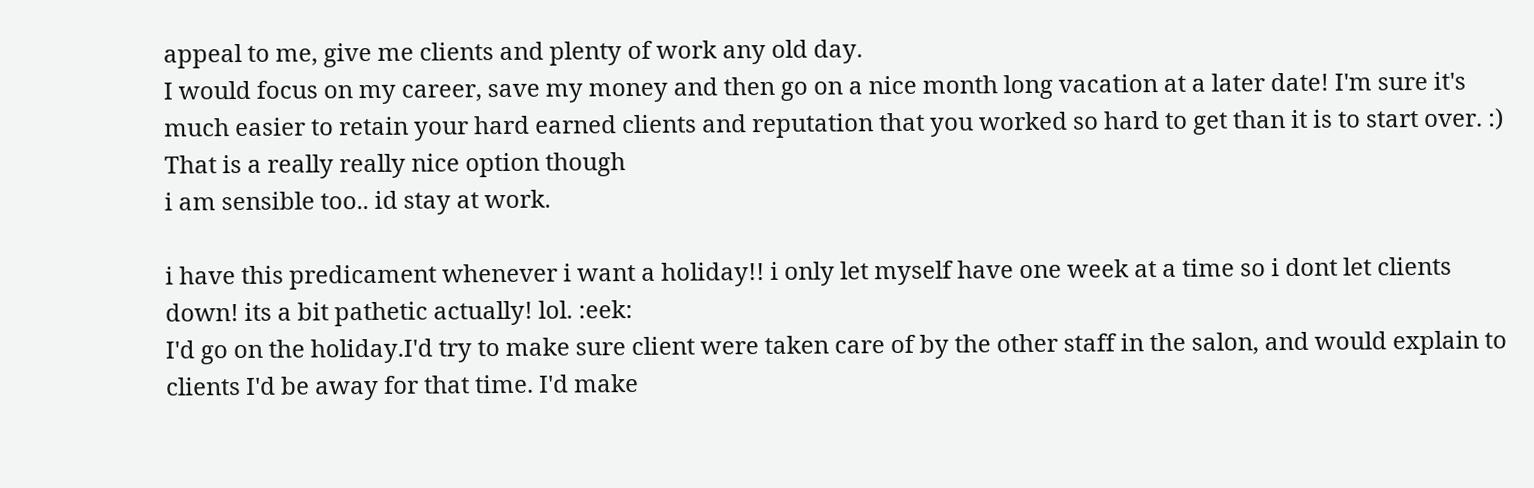appeal to me, give me clients and plenty of work any old day.
I would focus on my career, save my money and then go on a nice month long vacation at a later date! I'm sure it's much easier to retain your hard earned clients and reputation that you worked so hard to get than it is to start over. :) That is a really really nice option though
i am sensible too.. id stay at work.

i have this predicament whenever i want a holiday!! i only let myself have one week at a time so i dont let clients down! its a bit pathetic actually! lol. :eek:
I'd go on the holiday.I'd try to make sure client were taken care of by the other staff in the salon, and would explain to clients I'd be away for that time. I'd make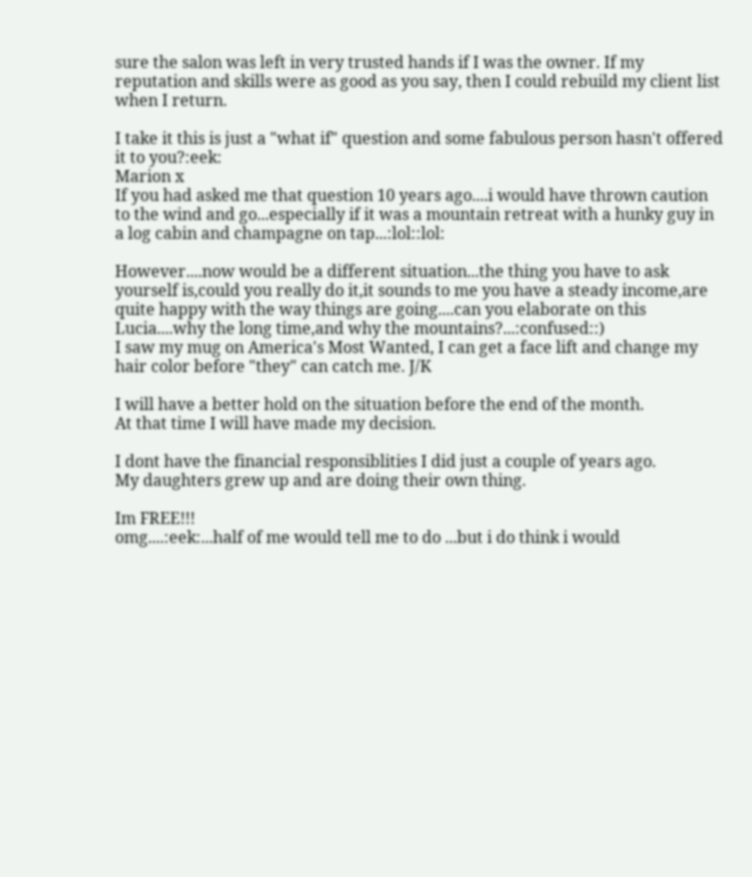sure the salon was left in very trusted hands if I was the owner. If my reputation and skills were as good as you say, then I could rebuild my client list when I return.

I take it this is just a "what if" question and some fabulous person hasn't offered it to you?:eek:
Marion x
If you had asked me that question 10 years ago....i would have thrown caution to the wind and go...especially if it was a mountain retreat with a hunky guy in a log cabin and champagne on tap...:lol::lol:

However....now would be a different situation...the thing you have to ask yourself is,could you really do it,it sounds to me you have a steady income,are quite happy with the way things are going....can you elaborate on this Lucia....why the long time,and why the mountains?...:confused::)
I saw my mug on America's Most Wanted, I can get a face lift and change my hair color before "they" can catch me. J/K

I will have a better hold on the situation before the end of the month.
At that time I will have made my decision.

I dont have the financial responsiblities I did just a couple of years ago.
My daughters grew up and are doing their own thing.

Im FREE!!!
omg....:eek:...half of me would tell me to do ...but i do think i would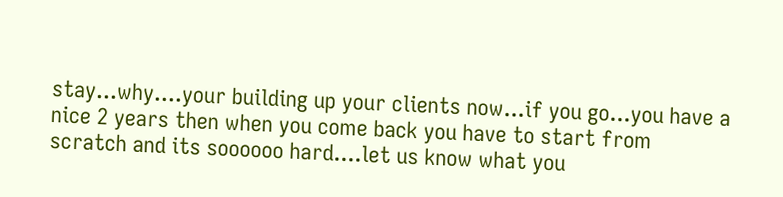stay...why....your building up your clients now...if you go...you have a nice 2 years then when you come back you have to start from scratch and its soooooo hard....let us know what you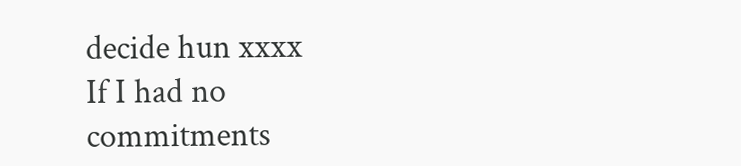decide hun xxxx
If I had no commitments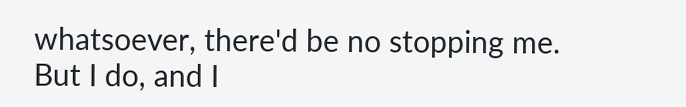whatsoever, there'd be no stopping me. But I do, and I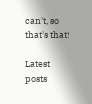can't, so that's that!

Latest posts